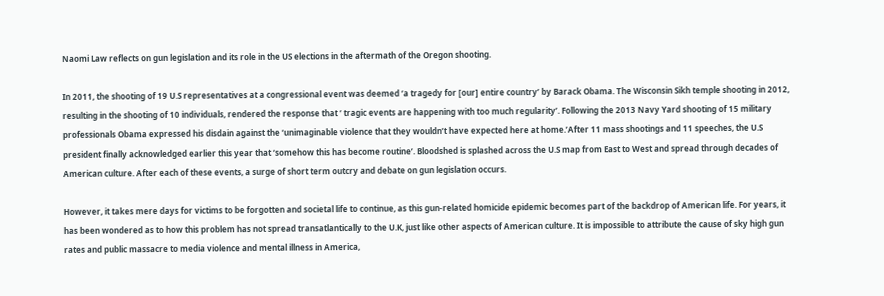Naomi Law reflects on gun legislation and its role in the US elections in the aftermath of the Oregon shooting.

In 2011, the shooting of 19 U.S representatives at a congressional event was deemed ‘a tragedy for [our] entire country’ by Barack Obama. The Wisconsin Sikh temple shooting in 2012, resulting in the shooting of 10 individuals, rendered the response that ‘ tragic events are happening with too much regularity’. Following the 2013 Navy Yard shooting of 15 military professionals Obama expressed his disdain against the ‘unimaginable violence that they wouldn’t have expected here at home.’After 11 mass shootings and 11 speeches, the U.S president finally acknowledged earlier this year that ‘somehow this has become routine’. Bloodshed is splashed across the U.S map from East to West and spread through decades of American culture. After each of these events, a surge of short term outcry and debate on gun legislation occurs.

However, it takes mere days for victims to be forgotten and societal life to continue, as this gun-related homicide epidemic becomes part of the backdrop of American life. For years, it has been wondered as to how this problem has not spread transatlantically to the U.K, just like other aspects of American culture. It is impossible to attribute the cause of sky high gun rates and public massacre to media violence and mental illness in America,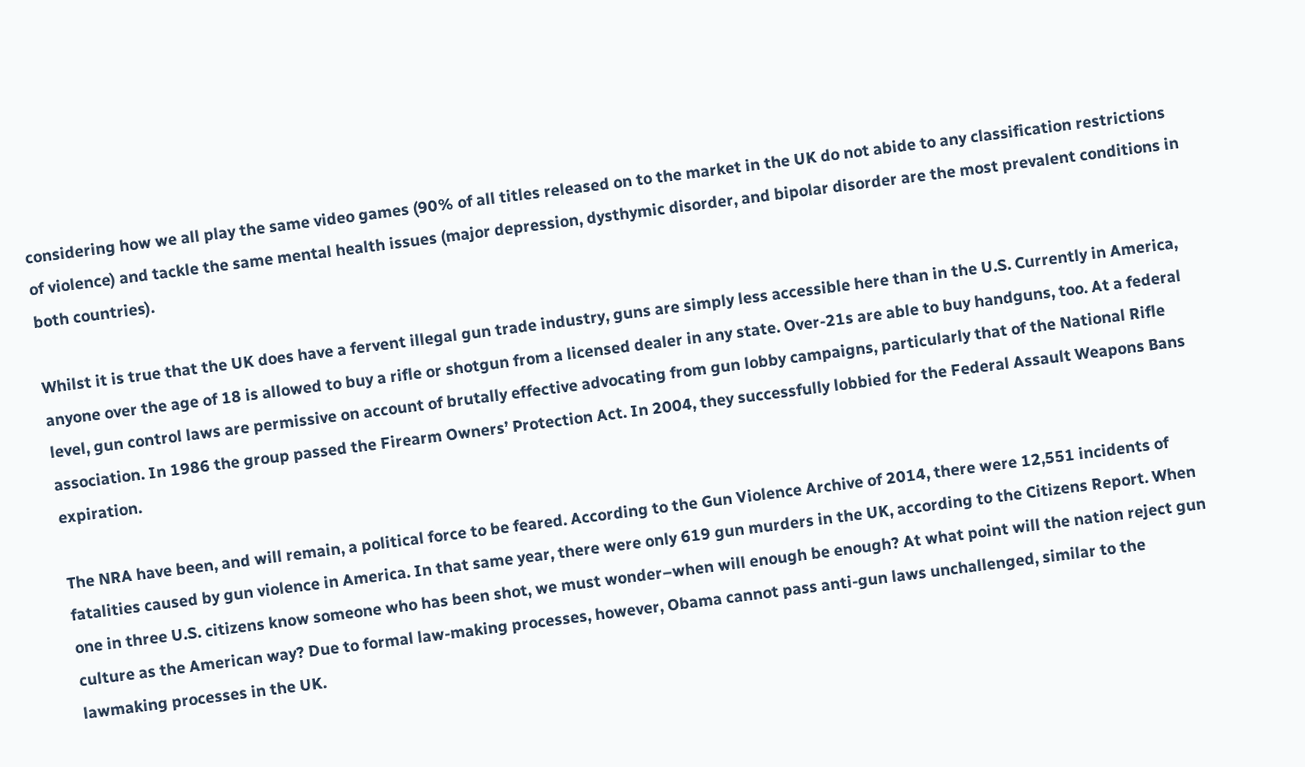considering how we all play the same video games (90% of all titles released on to the market in the UK do not abide to any classification restrictions of violence) and tackle the same mental health issues (major depression, dysthymic disorder, and bipolar disorder are the most prevalent conditions in both countries).

Whilst it is true that the UK does have a fervent illegal gun trade industry, guns are simply less accessible here than in the U.S. Currently in America, anyone over the age of 18 is allowed to buy a rifle or shotgun from a licensed dealer in any state. Over-21s are able to buy handguns, too. At a federal level, gun control laws are permissive on account of brutally effective advocating from gun lobby campaigns, particularly that of the National Rifle association. In 1986 the group passed the Firearm Owners’ Protection Act. In 2004, they successfully lobbied for the Federal Assault Weapons Bans expiration.

The NRA have been, and will remain, a political force to be feared. According to the Gun Violence Archive of 2014, there were 12,551 incidents of fatalities caused by gun violence in America. In that same year, there were only 619 gun murders in the UK, according to the Citizens Report. When one in three U.S. citizens know someone who has been shot, we must wonder–when will enough be enough? At what point will the nation reject gun culture as the American way? Due to formal law-making processes, however, Obama cannot pass anti-gun laws unchallenged, similar to the lawmaking processes in the UK.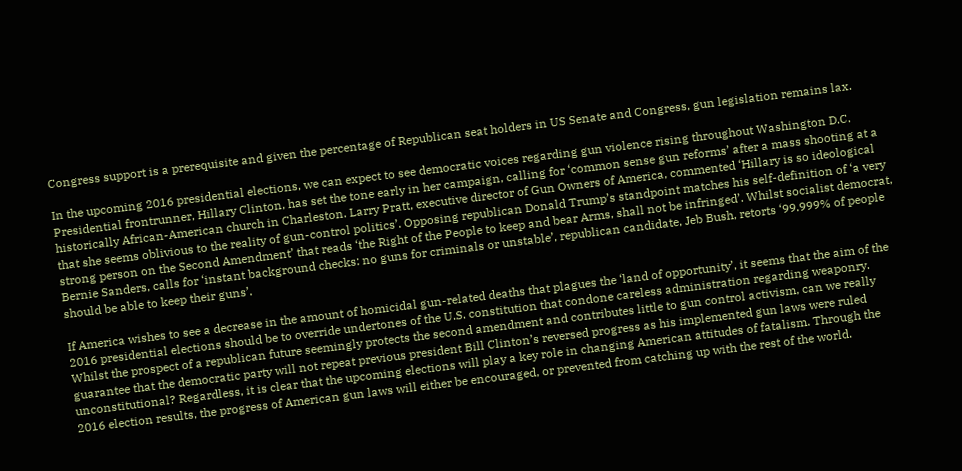Congress support is a prerequisite and given the percentage of Republican seat holders in US Senate and Congress, gun legislation remains lax.

In the upcoming 2016 presidential elections, we can expect to see democratic voices regarding gun violence rising throughout Washington D.C. Presidential frontrunner, Hillary Clinton, has set the tone early in her campaign, calling for ‘common sense gun reforms’ after a mass shooting at a historically African-American church in Charleston. Larry Pratt, executive director of Gun Owners of America, commented ‘Hillary is so ideological that she seems oblivious to the reality of gun-control politics’. Opposing republican Donald Trump’s standpoint matches his self-definition of ‘a very strong person on the Second Amendment’ that reads ‘the Right of the People to keep and bear Arms, shall not be infringed’. Whilst socialist democrat, Bernie Sanders, calls for ‘instant background checks: no guns for criminals or unstable’, republican candidate, Jeb Bush, retorts ‘99.999% of people should be able to keep their guns’.

If America wishes to see a decrease in the amount of homicidal gun-related deaths that plagues the ‘land of opportunity’, it seems that the aim of the 2016 presidential elections should be to override undertones of the U.S. constitution that condone careless administration regarding weaponry. Whilst the prospect of a republican future seemingly protects the second amendment and contributes little to gun control activism, can we really guarantee that the democratic party will not repeat previous president Bill Clinton’s reversed progress as his implemented gun laws were ruled unconstitutional? Regardless, it is clear that the upcoming elections will play a key role in changing American attitudes of fatalism. Through the 2016 election results, the progress of American gun laws will either be encouraged, or prevented from catching up with the rest of the world.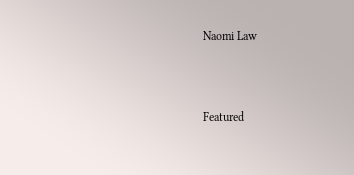Naomi Law



Featured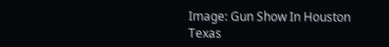Image: Gun Show In Houston Texas